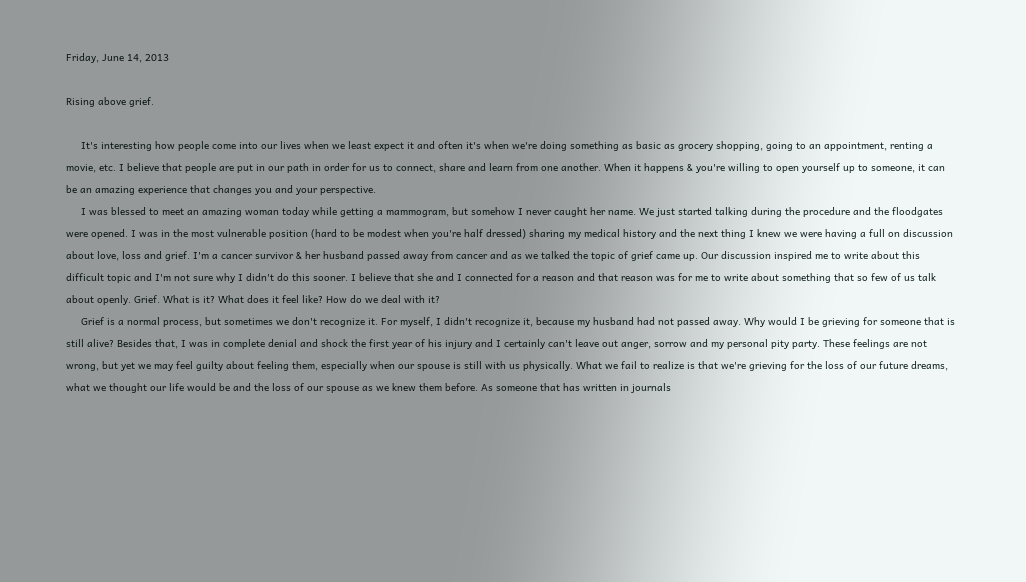Friday, June 14, 2013

Rising above grief.

     It's interesting how people come into our lives when we least expect it and often it's when we're doing something as basic as grocery shopping, going to an appointment, renting a movie, etc. I believe that people are put in our path in order for us to connect, share and learn from one another. When it happens & you're willing to open yourself up to someone, it can be an amazing experience that changes you and your perspective.
     I was blessed to meet an amazing woman today while getting a mammogram, but somehow I never caught her name. We just started talking during the procedure and the floodgates were opened. I was in the most vulnerable position (hard to be modest when you're half dressed) sharing my medical history and the next thing I knew we were having a full on discussion about love, loss and grief. I'm a cancer survivor & her husband passed away from cancer and as we talked the topic of grief came up. Our discussion inspired me to write about this difficult topic and I'm not sure why I didn't do this sooner. I believe that she and I connected for a reason and that reason was for me to write about something that so few of us talk about openly. Grief. What is it? What does it feel like? How do we deal with it?
     Grief is a normal process, but sometimes we don't recognize it. For myself, I didn't recognize it, because my husband had not passed away. Why would I be grieving for someone that is still alive? Besides that, I was in complete denial and shock the first year of his injury and I certainly can't leave out anger, sorrow and my personal pity party. These feelings are not wrong, but yet we may feel guilty about feeling them, especially when our spouse is still with us physically. What we fail to realize is that we're grieving for the loss of our future dreams, what we thought our life would be and the loss of our spouse as we knew them before. As someone that has written in journals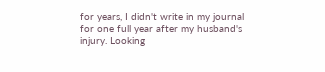for years, I didn't write in my journal for one full year after my husband's injury. Looking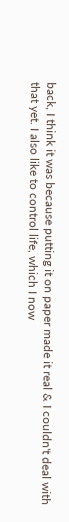back, I think it was because putting it on paper made it real & I couldn't deal with that yet. I also like to control life, which I now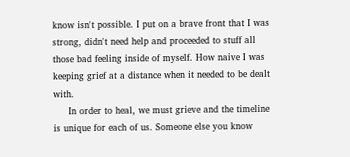know isn't possible. I put on a brave front that I was strong, didn't need help and proceeded to stuff all those bad feeling inside of myself. How naive I was keeping grief at a distance when it needed to be dealt with.
     In order to heal, we must grieve and the timeline is unique for each of us. Someone else you know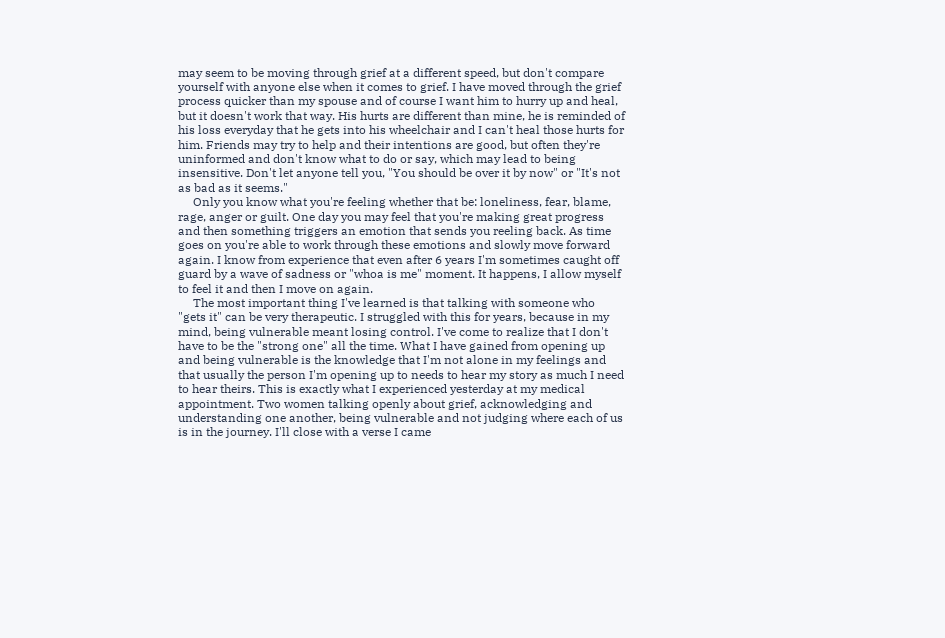may seem to be moving through grief at a different speed, but don't compare yourself with anyone else when it comes to grief. I have moved through the grief process quicker than my spouse and of course I want him to hurry up and heal, but it doesn't work that way. His hurts are different than mine, he is reminded of his loss everyday that he gets into his wheelchair and I can't heal those hurts for him. Friends may try to help and their intentions are good, but often they're uninformed and don't know what to do or say, which may lead to being insensitive. Don't let anyone tell you, "You should be over it by now" or "It's not as bad as it seems."
     Only you know what you're feeling whether that be: loneliness, fear, blame, rage, anger or guilt. One day you may feel that you're making great progress and then something triggers an emotion that sends you reeling back. As time goes on you're able to work through these emotions and slowly move forward again. I know from experience that even after 6 years I'm sometimes caught off guard by a wave of sadness or "whoa is me" moment. It happens, I allow myself to feel it and then I move on again.
     The most important thing I've learned is that talking with someone who "gets it" can be very therapeutic. I struggled with this for years, because in my mind, being vulnerable meant losing control. I've come to realize that I don't have to be the "strong one" all the time. What I have gained from opening up and being vulnerable is the knowledge that I'm not alone in my feelings and that usually the person I'm opening up to needs to hear my story as much I need to hear theirs. This is exactly what I experienced yesterday at my medical appointment. Two women talking openly about grief, acknowledging and understanding one another, being vulnerable and not judging where each of us is in the journey. I'll close with a verse I came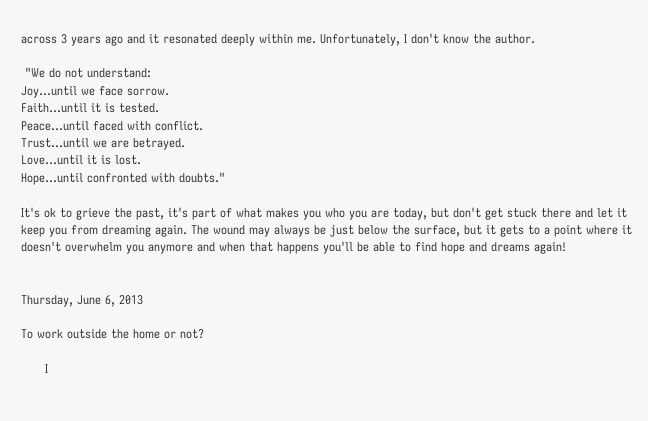across 3 years ago and it resonated deeply within me. Unfortunately, I don't know the author.

 "We do not understand:
Joy...until we face sorrow.
Faith...until it is tested.
Peace...until faced with conflict.
Trust...until we are betrayed.
Love...until it is lost.
Hope...until confronted with doubts."

It's ok to grieve the past, it's part of what makes you who you are today, but don't get stuck there and let it keep you from dreaming again. The wound may always be just below the surface, but it gets to a point where it doesn't overwhelm you anymore and when that happens you'll be able to find hope and dreams again!


Thursday, June 6, 2013

To work outside the home or not?

      I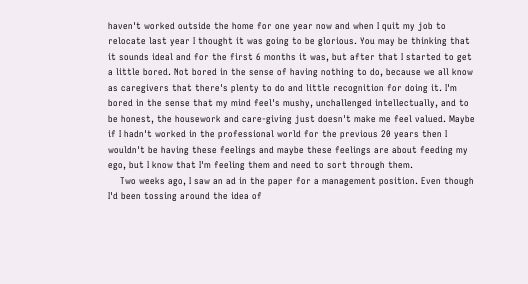haven't worked outside the home for one year now and when I quit my job to relocate last year I thought it was going to be glorious. You may be thinking that it sounds ideal and for the first 6 months it was, but after that I started to get a little bored. Not bored in the sense of having nothing to do, because we all know as caregivers that there's plenty to do and little recognition for doing it. I'm bored in the sense that my mind feel's mushy, unchallenged intellectually, and to be honest, the housework and care-giving just doesn't make me feel valued. Maybe if I hadn't worked in the professional world for the previous 20 years then I wouldn't be having these feelings and maybe these feelings are about feeding my ego, but I know that I'm feeling them and need to sort through them.
    Two weeks ago, I saw an ad in the paper for a management position. Even though I'd been tossing around the idea of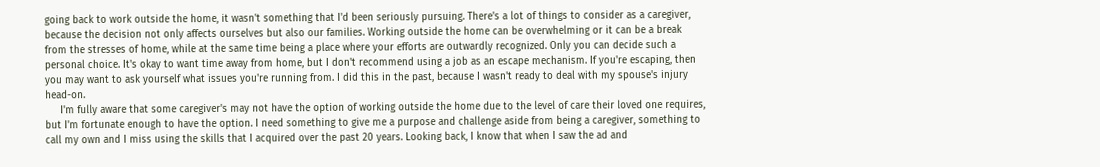going back to work outside the home, it wasn't something that I'd been seriously pursuing. There's a lot of things to consider as a caregiver, because the decision not only affects ourselves but also our families. Working outside the home can be overwhelming or it can be a break from the stresses of home, while at the same time being a place where your efforts are outwardly recognized. Only you can decide such a personal choice. It's okay to want time away from home, but I don't recommend using a job as an escape mechanism. If you're escaping, then you may want to ask yourself what issues you're running from. I did this in the past, because I wasn't ready to deal with my spouse's injury head-on.
     I'm fully aware that some caregiver's may not have the option of working outside the home due to the level of care their loved one requires, but I'm fortunate enough to have the option. I need something to give me a purpose and challenge aside from being a caregiver, something to call my own and I miss using the skills that I acquired over the past 20 years. Looking back, I know that when I saw the ad and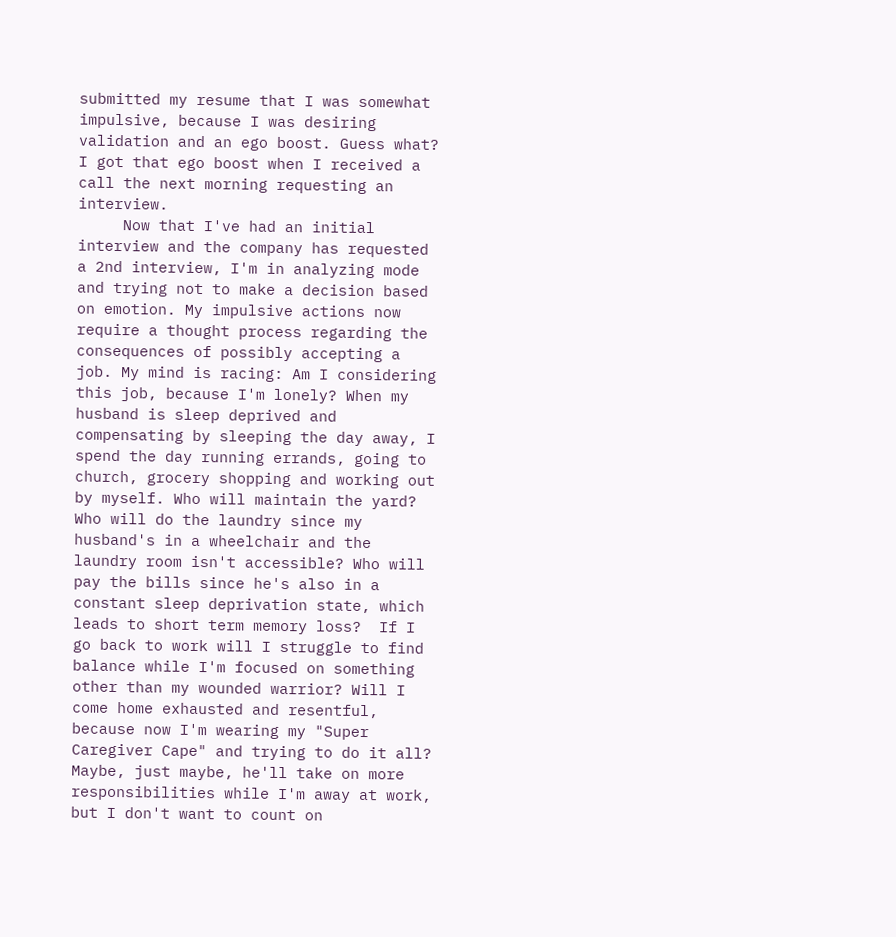submitted my resume that I was somewhat impulsive, because I was desiring validation and an ego boost. Guess what? I got that ego boost when I received a call the next morning requesting an interview.
     Now that I've had an initial interview and the company has requested a 2nd interview, I'm in analyzing mode and trying not to make a decision based on emotion. My impulsive actions now require a thought process regarding the consequences of possibly accepting a job. My mind is racing: Am I considering this job, because I'm lonely? When my husband is sleep deprived and compensating by sleeping the day away, I spend the day running errands, going to church, grocery shopping and working out by myself. Who will maintain the yard? Who will do the laundry since my husband's in a wheelchair and the laundry room isn't accessible? Who will pay the bills since he's also in a constant sleep deprivation state, which leads to short term memory loss?  If I go back to work will I struggle to find balance while I'm focused on something other than my wounded warrior? Will I come home exhausted and resentful, because now I'm wearing my "Super Caregiver Cape" and trying to do it all? Maybe, just maybe, he'll take on more responsibilities while I'm away at work, but I don't want to count on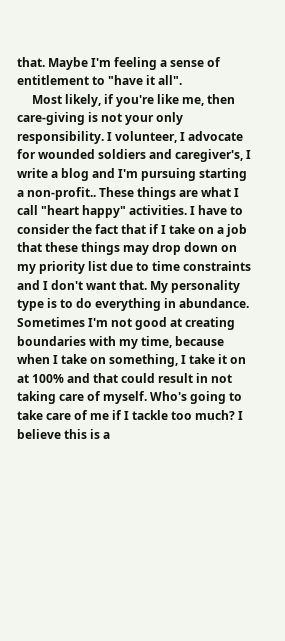that. Maybe I'm feeling a sense of entitlement to "have it all".
     Most likely, if you're like me, then care-giving is not your only responsibility. I volunteer, I advocate for wounded soldiers and caregiver's, I write a blog and I'm pursuing starting a non-profit.. These things are what I call "heart happy" activities. I have to consider the fact that if I take on a job that these things may drop down on my priority list due to time constraints and I don't want that. My personality type is to do everything in abundance. Sometimes I'm not good at creating boundaries with my time, because when I take on something, I take it on at 100% and that could result in not taking care of myself. Who's going to take care of me if I tackle too much? I believe this is a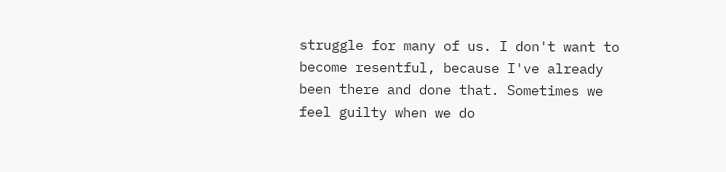struggle for many of us. I don't want to become resentful, because I've already been there and done that. Sometimes we feel guilty when we do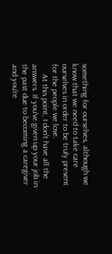something for ourselves, although we know that we need to take care ourselves in order to be truly present for the people we love.
     At this point, I don't have all the answers. If you've given up your job in the past due to becoming a caregiver and you're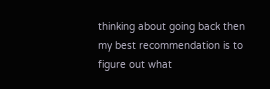thinking about going back then my best recommendation is to figure out what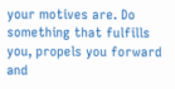your motives are. Do something that fulfills you, propels you forward and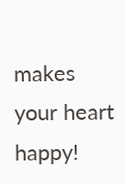makes your heart happy!